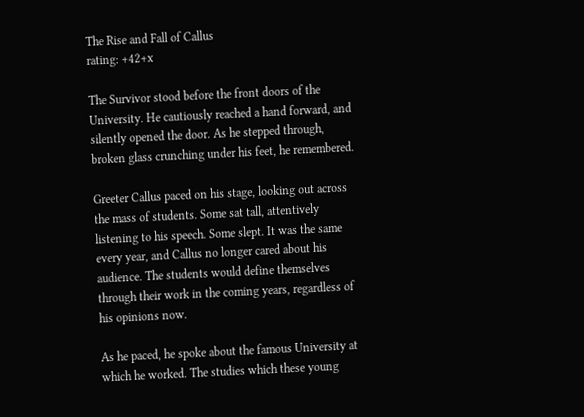The Rise and Fall of Callus
rating: +42+x

The Survivor stood before the front doors of the University. He cautiously reached a hand forward, and silently opened the door. As he stepped through, broken glass crunching under his feet, he remembered.

Greeter Callus paced on his stage, looking out across the mass of students. Some sat tall, attentively listening to his speech. Some slept. It was the same every year, and Callus no longer cared about his audience. The students would define themselves through their work in the coming years, regardless of his opinions now.

As he paced, he spoke about the famous University at which he worked. The studies which these young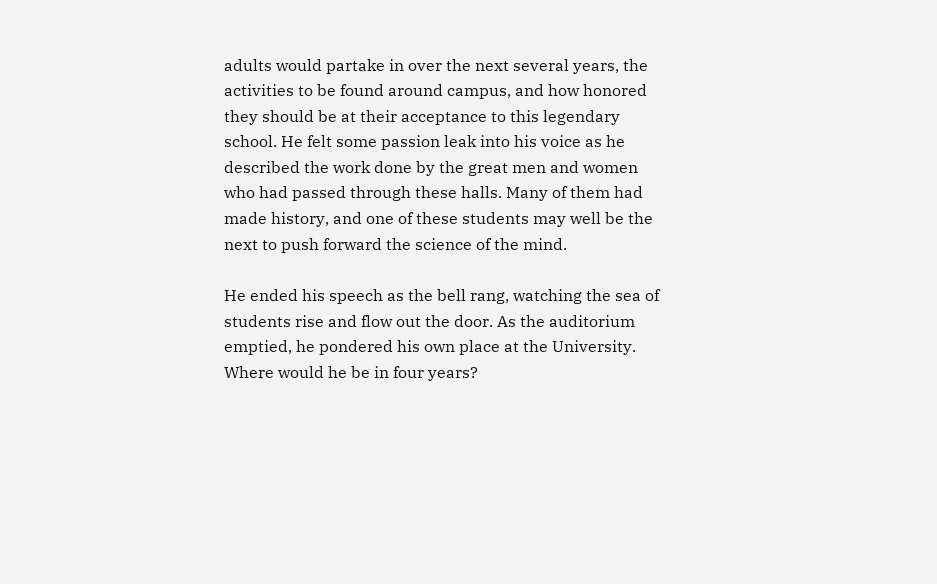adults would partake in over the next several years, the activities to be found around campus, and how honored they should be at their acceptance to this legendary school. He felt some passion leak into his voice as he described the work done by the great men and women who had passed through these halls. Many of them had made history, and one of these students may well be the next to push forward the science of the mind.

He ended his speech as the bell rang, watching the sea of students rise and flow out the door. As the auditorium emptied, he pondered his own place at the University. Where would he be in four years?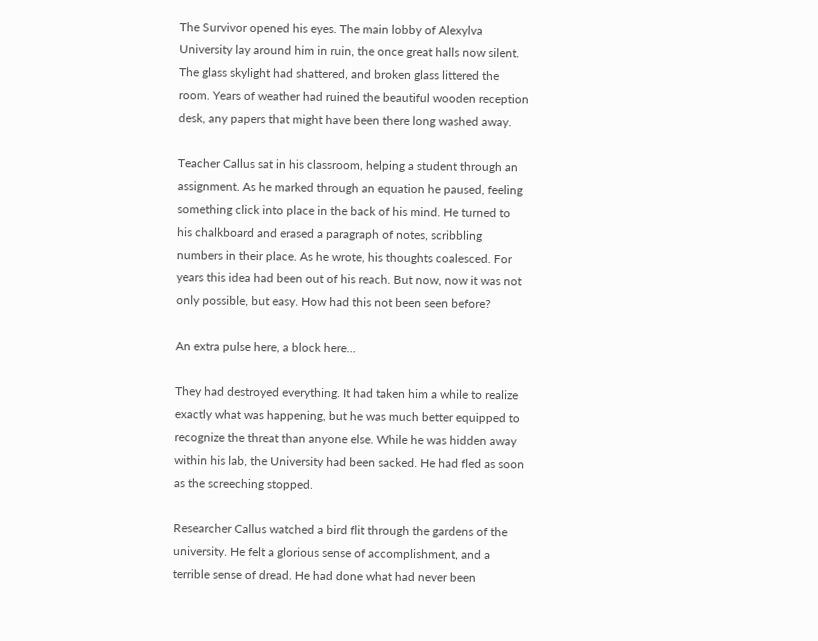The Survivor opened his eyes. The main lobby of Alexylva University lay around him in ruin, the once great halls now silent. The glass skylight had shattered, and broken glass littered the room. Years of weather had ruined the beautiful wooden reception desk, any papers that might have been there long washed away.

Teacher Callus sat in his classroom, helping a student through an assignment. As he marked through an equation he paused, feeling something click into place in the back of his mind. He turned to his chalkboard and erased a paragraph of notes, scribbling numbers in their place. As he wrote, his thoughts coalesced. For years this idea had been out of his reach. But now, now it was not only possible, but easy. How had this not been seen before?

An extra pulse here, a block here…

They had destroyed everything. It had taken him a while to realize exactly what was happening, but he was much better equipped to recognize the threat than anyone else. While he was hidden away within his lab, the University had been sacked. He had fled as soon as the screeching stopped.

Researcher Callus watched a bird flit through the gardens of the university. He felt a glorious sense of accomplishment, and a terrible sense of dread. He had done what had never been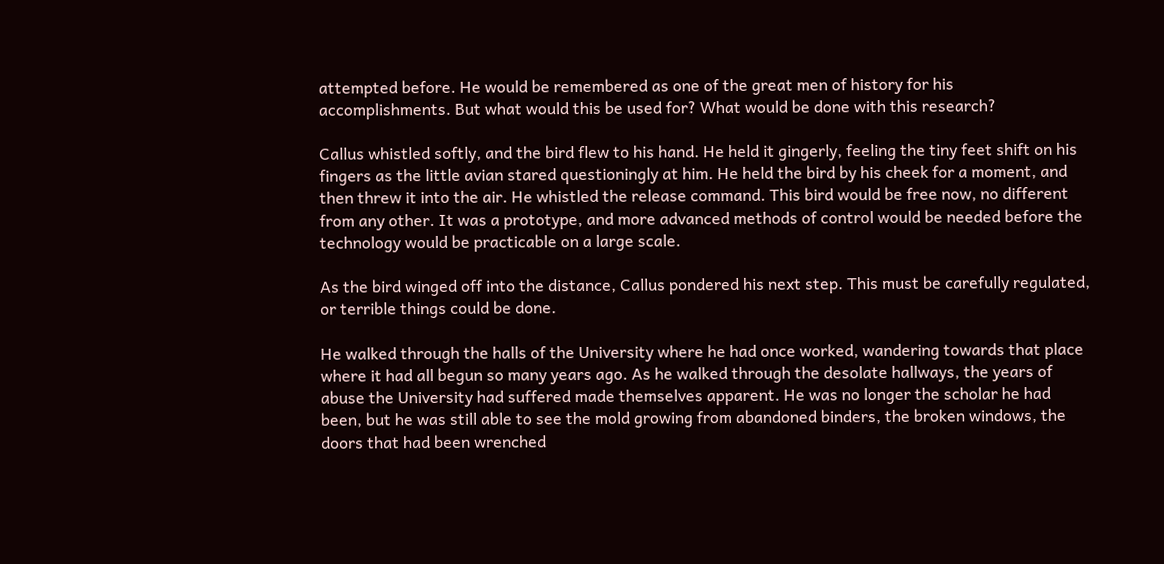attempted before. He would be remembered as one of the great men of history for his accomplishments. But what would this be used for? What would be done with this research?

Callus whistled softly, and the bird flew to his hand. He held it gingerly, feeling the tiny feet shift on his fingers as the little avian stared questioningly at him. He held the bird by his cheek for a moment, and then threw it into the air. He whistled the release command. This bird would be free now, no different from any other. It was a prototype, and more advanced methods of control would be needed before the technology would be practicable on a large scale.

As the bird winged off into the distance, Callus pondered his next step. This must be carefully regulated, or terrible things could be done.

He walked through the halls of the University where he had once worked, wandering towards that place where it had all begun so many years ago. As he walked through the desolate hallways, the years of abuse the University had suffered made themselves apparent. He was no longer the scholar he had been, but he was still able to see the mold growing from abandoned binders, the broken windows, the doors that had been wrenched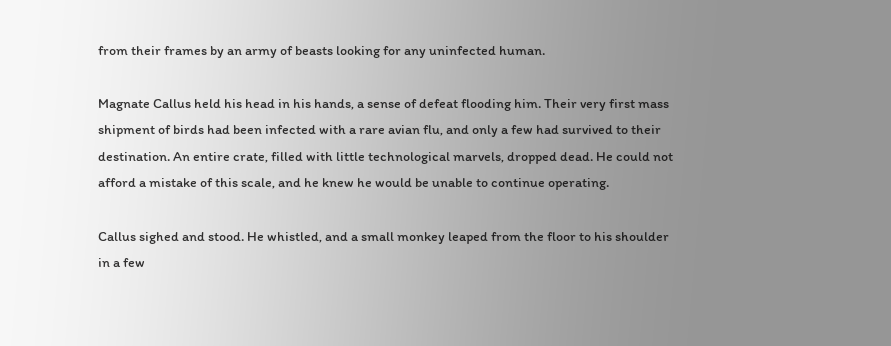from their frames by an army of beasts looking for any uninfected human.

Magnate Callus held his head in his hands, a sense of defeat flooding him. Their very first mass shipment of birds had been infected with a rare avian flu, and only a few had survived to their destination. An entire crate, filled with little technological marvels, dropped dead. He could not afford a mistake of this scale, and he knew he would be unable to continue operating.

Callus sighed and stood. He whistled, and a small monkey leaped from the floor to his shoulder in a few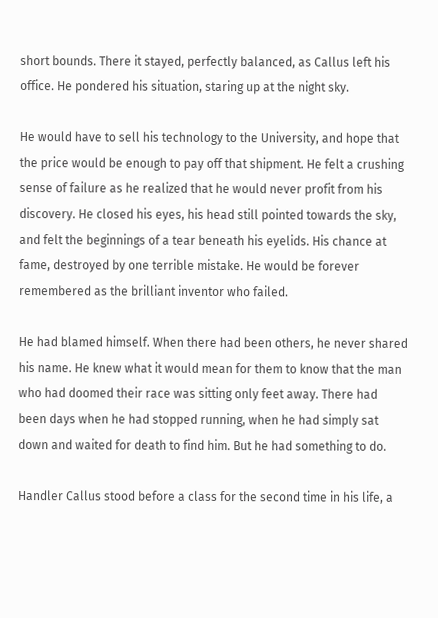short bounds. There it stayed, perfectly balanced, as Callus left his office. He pondered his situation, staring up at the night sky.

He would have to sell his technology to the University, and hope that the price would be enough to pay off that shipment. He felt a crushing sense of failure as he realized that he would never profit from his discovery. He closed his eyes, his head still pointed towards the sky, and felt the beginnings of a tear beneath his eyelids. His chance at fame, destroyed by one terrible mistake. He would be forever remembered as the brilliant inventor who failed.

He had blamed himself. When there had been others, he never shared his name. He knew what it would mean for them to know that the man who had doomed their race was sitting only feet away. There had been days when he had stopped running, when he had simply sat down and waited for death to find him. But he had something to do.

Handler Callus stood before a class for the second time in his life, a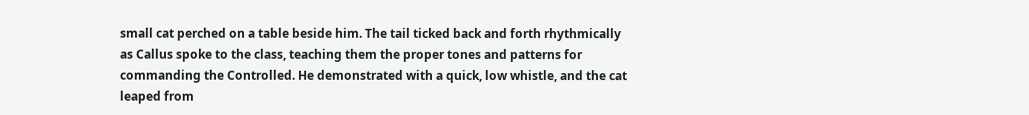small cat perched on a table beside him. The tail ticked back and forth rhythmically as Callus spoke to the class, teaching them the proper tones and patterns for commanding the Controlled. He demonstrated with a quick, low whistle, and the cat leaped from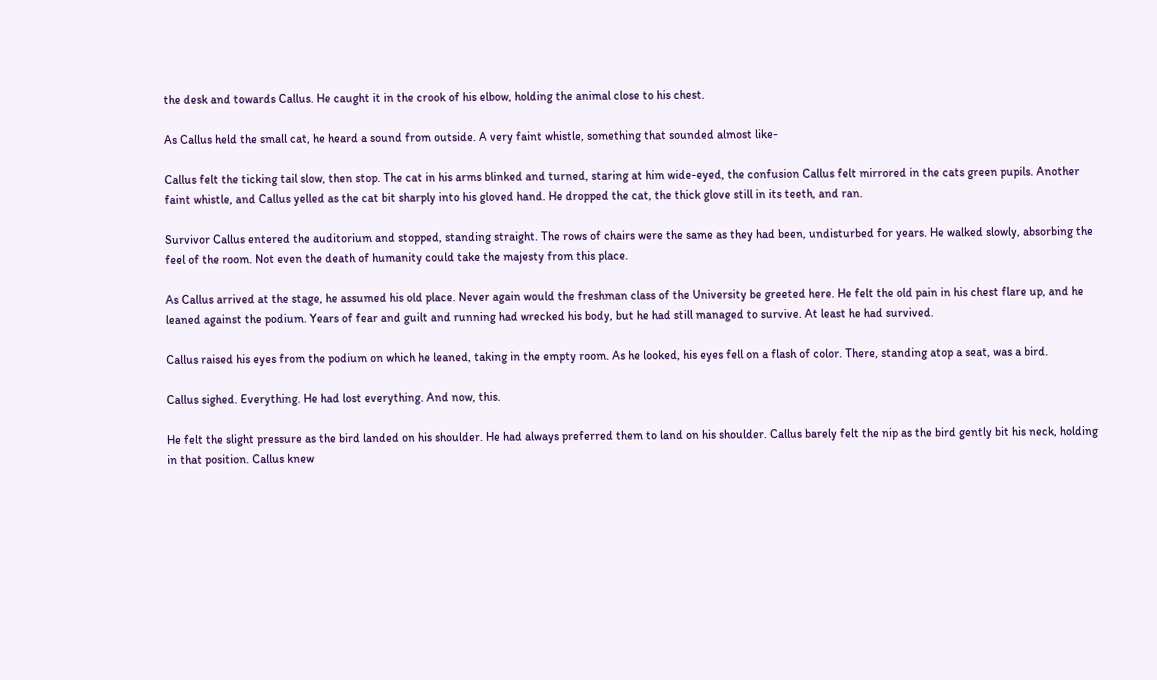the desk and towards Callus. He caught it in the crook of his elbow, holding the animal close to his chest.

As Callus held the small cat, he heard a sound from outside. A very faint whistle, something that sounded almost like-

Callus felt the ticking tail slow, then stop. The cat in his arms blinked and turned, staring at him wide-eyed, the confusion Callus felt mirrored in the cats green pupils. Another faint whistle, and Callus yelled as the cat bit sharply into his gloved hand. He dropped the cat, the thick glove still in its teeth, and ran.

Survivor Callus entered the auditorium and stopped, standing straight. The rows of chairs were the same as they had been, undisturbed for years. He walked slowly, absorbing the feel of the room. Not even the death of humanity could take the majesty from this place.

As Callus arrived at the stage, he assumed his old place. Never again would the freshman class of the University be greeted here. He felt the old pain in his chest flare up, and he leaned against the podium. Years of fear and guilt and running had wrecked his body, but he had still managed to survive. At least he had survived.

Callus raised his eyes from the podium on which he leaned, taking in the empty room. As he looked, his eyes fell on a flash of color. There, standing atop a seat, was a bird.

Callus sighed. Everything. He had lost everything. And now, this.

He felt the slight pressure as the bird landed on his shoulder. He had always preferred them to land on his shoulder. Callus barely felt the nip as the bird gently bit his neck, holding in that position. Callus knew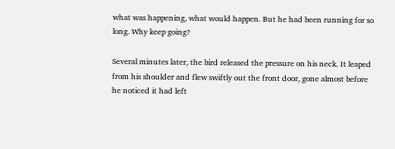what was happening, what would happen. But he had been running for so long. Why keep going?

Several minutes later, the bird released the pressure on his neck. It leaped from his shoulder and flew swiftly out the front door, gone almost before he noticed it had left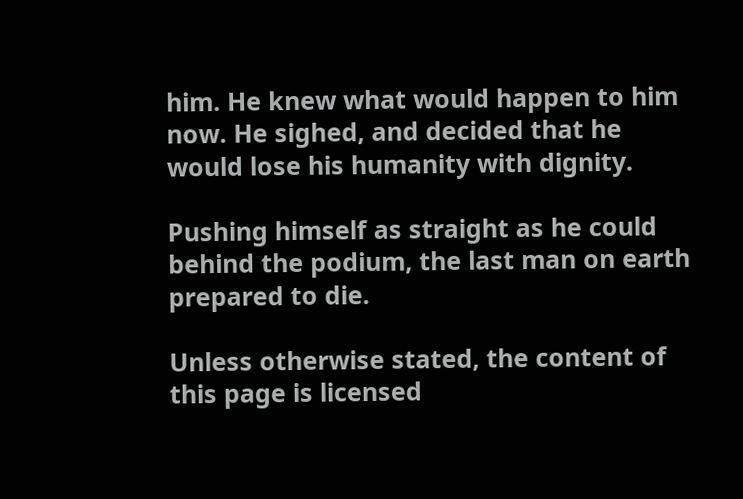him. He knew what would happen to him now. He sighed, and decided that he would lose his humanity with dignity.

Pushing himself as straight as he could behind the podium, the last man on earth prepared to die.

Unless otherwise stated, the content of this page is licensed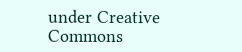under Creative Commons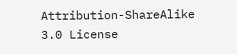Attribution-ShareAlike 3.0 License